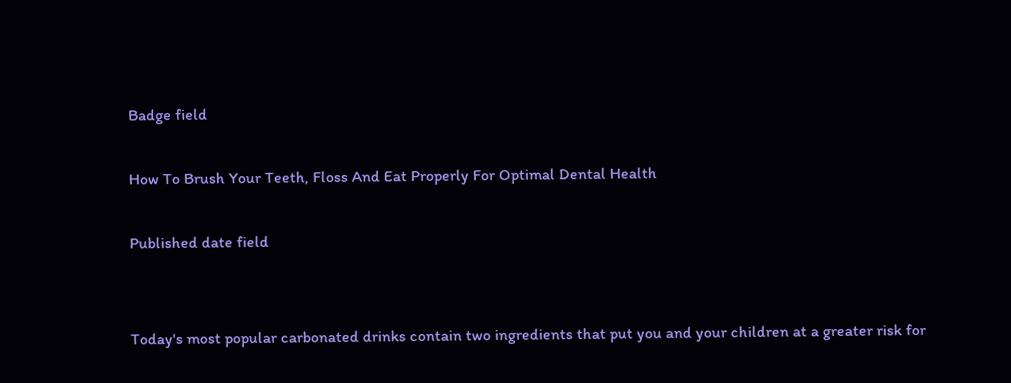Badge field

How To Brush Your Teeth, Floss And Eat Properly For Optimal Dental Health

Published date field


Today's most popular carbonated drinks contain two ingredients that put you and your children at a greater risk for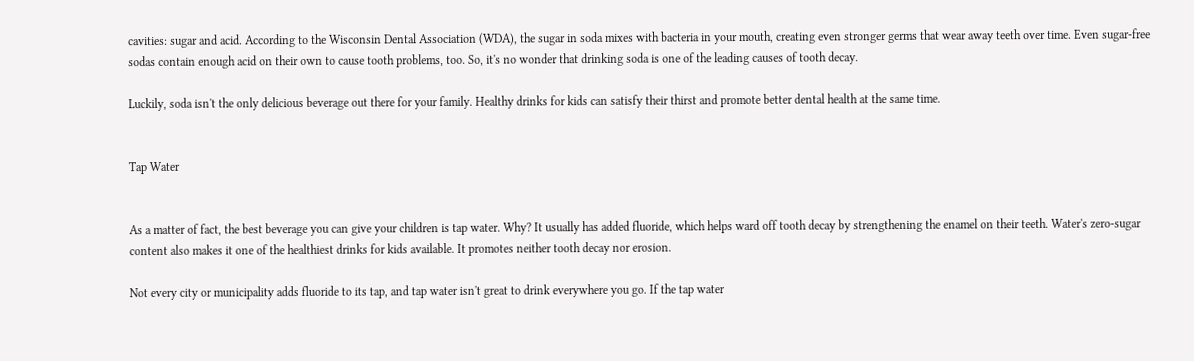cavities: sugar and acid. According to the Wisconsin Dental Association (WDA), the sugar in soda mixes with bacteria in your mouth, creating even stronger germs that wear away teeth over time. Even sugar-free sodas contain enough acid on their own to cause tooth problems, too. So, it's no wonder that drinking soda is one of the leading causes of tooth decay.

Luckily, soda isn't the only delicious beverage out there for your family. Healthy drinks for kids can satisfy their thirst and promote better dental health at the same time.


Tap Water


As a matter of fact, the best beverage you can give your children is tap water. Why? It usually has added fluoride, which helps ward off tooth decay by strengthening the enamel on their teeth. Water's zero-sugar content also makes it one of the healthiest drinks for kids available. It promotes neither tooth decay nor erosion.

Not every city or municipality adds fluoride to its tap, and tap water isn't great to drink everywhere you go. If the tap water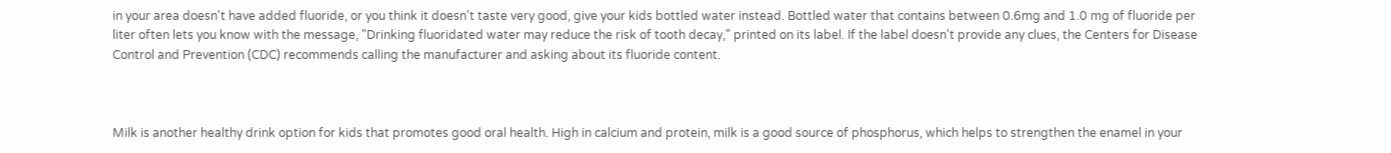in your area doesn't have added fluoride, or you think it doesn't taste very good, give your kids bottled water instead. Bottled water that contains between 0.6mg and 1.0 mg of fluoride per liter often lets you know with the message, "Drinking fluoridated water may reduce the risk of tooth decay," printed on its label. If the label doesn't provide any clues, the Centers for Disease Control and Prevention (CDC) recommends calling the manufacturer and asking about its fluoride content.



Milk is another healthy drink option for kids that promotes good oral health. High in calcium and protein, milk is a good source of phosphorus, which helps to strengthen the enamel in your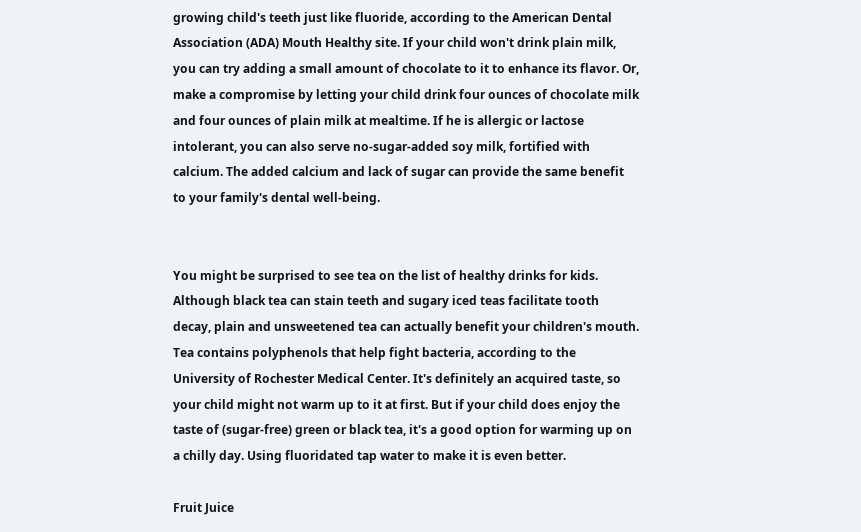growing child's teeth just like fluoride, according to the American Dental Association (ADA) Mouth Healthy site. If your child won't drink plain milk, you can try adding a small amount of chocolate to it to enhance its flavor. Or, make a compromise by letting your child drink four ounces of chocolate milk and four ounces of plain milk at mealtime. If he is allergic or lactose intolerant, you can also serve no-sugar-added soy milk, fortified with calcium. The added calcium and lack of sugar can provide the same benefit to your family's dental well-being.


You might be surprised to see tea on the list of healthy drinks for kids. Although black tea can stain teeth and sugary iced teas facilitate tooth decay, plain and unsweetened tea can actually benefit your children's mouth. Tea contains polyphenols that help fight bacteria, according to the University of Rochester Medical Center. It's definitely an acquired taste, so your child might not warm up to it at first. But if your child does enjoy the taste of (sugar-free) green or black tea, it's a good option for warming up on a chilly day. Using fluoridated tap water to make it is even better.

Fruit Juice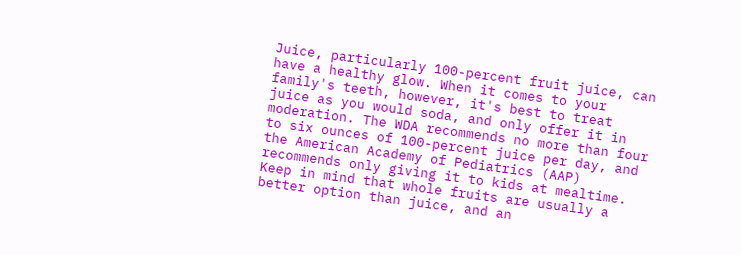Juice, particularly 100-percent fruit juice, can have a healthy glow. When it comes to your family's teeth, however, it's best to treat juice as you would soda, and only offer it in moderation. The WDA recommends no more than four to six ounces of 100-percent juice per day, and the American Academy of Pediatrics (AAP) recommends only giving it to kids at mealtime. Keep in mind that whole fruits are usually a better option than juice, and an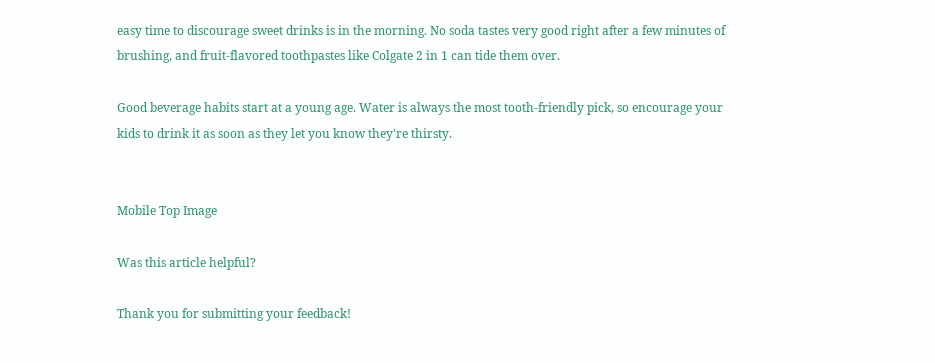easy time to discourage sweet drinks is in the morning. No soda tastes very good right after a few minutes of brushing, and fruit-flavored toothpastes like Colgate 2 in 1 can tide them over.

Good beverage habits start at a young age. Water is always the most tooth-friendly pick, so encourage your kids to drink it as soon as they let you know they're thirsty.


Mobile Top Image

Was this article helpful?

Thank you for submitting your feedback!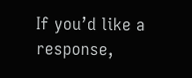If you’d like a response,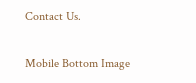Contact Us.

Mobile Bottom Image